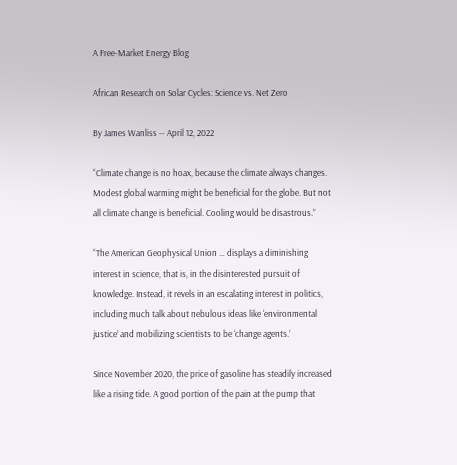A Free-Market Energy Blog

African Research on Solar Cycles: Science vs. Net Zero

By James Wanliss -- April 12, 2022

“Climate change is no hoax, because the climate always changes. Modest global warming might be beneficial for the globe. But not all climate change is beneficial. Cooling would be disastrous.”

“The American Geophysical Union … displays a diminishing interest in science, that is, in the disinterested pursuit of knowledge. Instead, it revels in an escalating interest in politics, including much talk about nebulous ideas like ‘environmental justice’ and mobilizing scientists to be ‘change agents.’

Since November 2020, the price of gasoline has steadily increased like a rising tide. A good portion of the pain at the pump that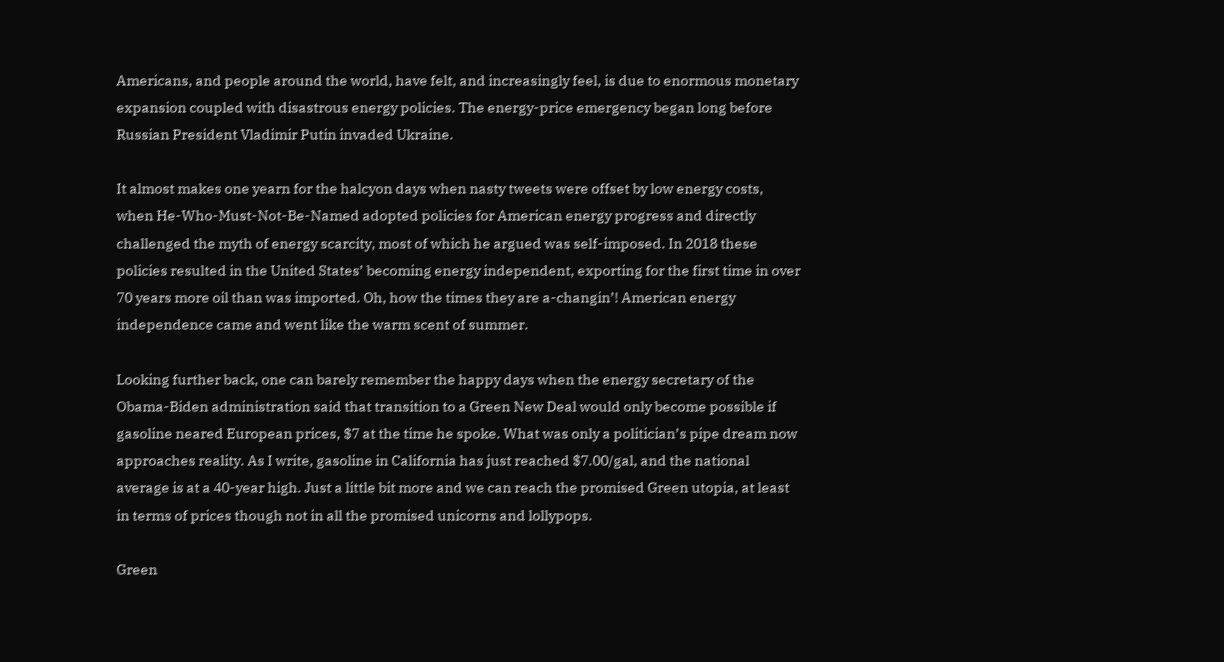Americans, and people around the world, have felt, and increasingly feel, is due to enormous monetary expansion coupled with disastrous energy policies. The energy-price emergency began long before Russian President Vladimir Putin invaded Ukraine.

It almost makes one yearn for the halcyon days when nasty tweets were offset by low energy costs, when He-Who-Must-Not-Be-Named adopted policies for American energy progress and directly challenged the myth of energy scarcity, most of which he argued was self-imposed. In 2018 these policies resulted in the United States’ becoming energy independent, exporting for the first time in over 70 years more oil than was imported. Oh, how the times they are a-changin’! American energy independence came and went like the warm scent of summer.

Looking further back, one can barely remember the happy days when the energy secretary of the Obama-Biden administration said that transition to a Green New Deal would only become possible if gasoline neared European prices, $7 at the time he spoke. What was only a politician’s pipe dream now approaches reality. As I write, gasoline in California has just reached $7.00/gal, and the national average is at a 40-year high. Just a little bit more and we can reach the promised Green utopia, at least in terms of prices though not in all the promised unicorns and lollypops.

Green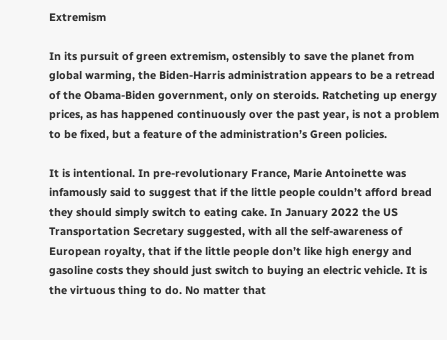Extremism

In its pursuit of green extremism, ostensibly to save the planet from global warming, the Biden-Harris administration appears to be a retread of the Obama-Biden government, only on steroids. Ratcheting up energy prices, as has happened continuously over the past year, is not a problem to be fixed, but a feature of the administration’s Green policies.

It is intentional. In pre-revolutionary France, Marie Antoinette was infamously said to suggest that if the little people couldn’t afford bread they should simply switch to eating cake. In January 2022 the US Transportation Secretary suggested, with all the self-awareness of European royalty, that if the little people don’t like high energy and gasoline costs they should just switch to buying an electric vehicle. It is the virtuous thing to do. No matter that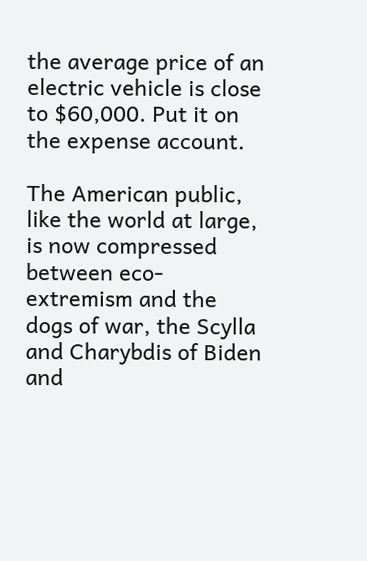the average price of an electric vehicle is close to $60,000. Put it on the expense account.

The American public, like the world at large, is now compressed between eco-extremism and the dogs of war, the Scylla and Charybdis of Biden and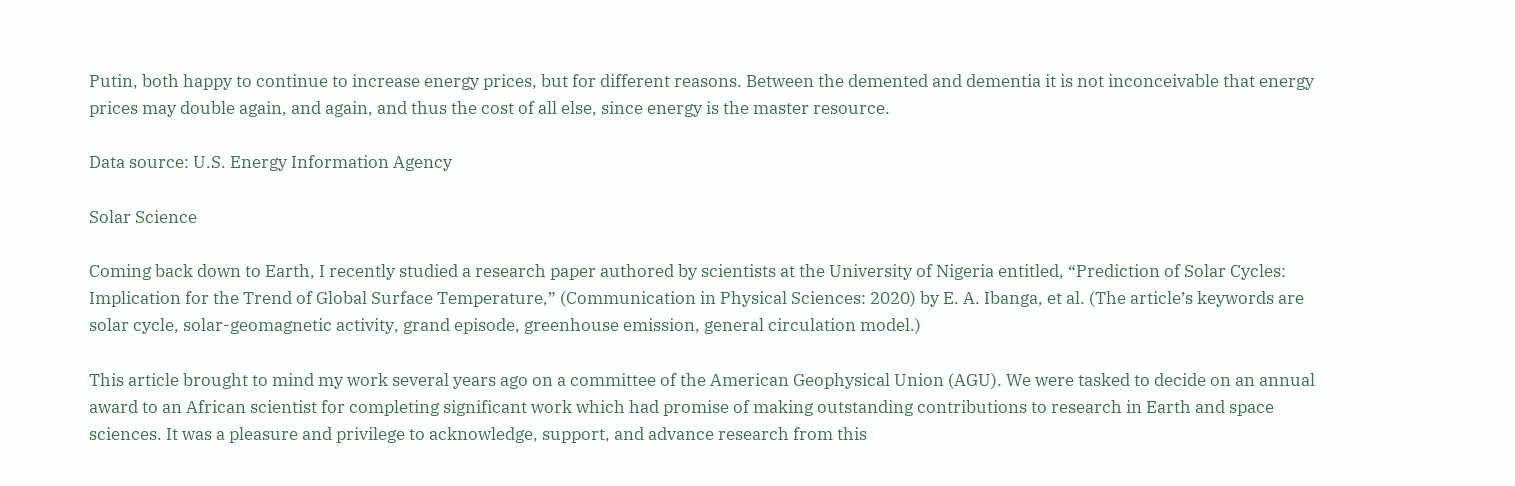Putin, both happy to continue to increase energy prices, but for different reasons. Between the demented and dementia it is not inconceivable that energy prices may double again, and again, and thus the cost of all else, since energy is the master resource.

Data source: U.S. Energy Information Agency

Solar Science

Coming back down to Earth, I recently studied a research paper authored by scientists at the University of Nigeria entitled, “Prediction of Solar Cycles: Implication for the Trend of Global Surface Temperature,” (Communication in Physical Sciences: 2020) by E. A. Ibanga, et al. (The article’s keywords are solar cycle, solar-geomagnetic activity, grand episode, greenhouse emission, general circulation model.)

This article brought to mind my work several years ago on a committee of the American Geophysical Union (AGU). We were tasked to decide on an annual award to an African scientist for completing significant work which had promise of making outstanding contributions to research in Earth and space sciences. It was a pleasure and privilege to acknowledge, support, and advance research from this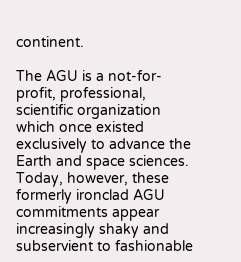continent.

The AGU is a not-for-profit, professional, scientific organization which once existed exclusively to advance the Earth and space sciences. Today, however, these formerly ironclad AGU commitments appear increasingly shaky and subservient to fashionable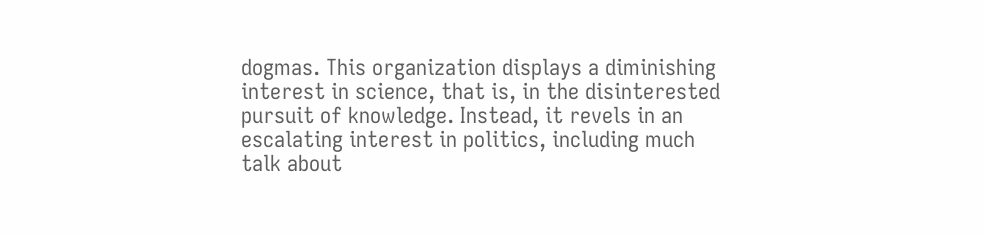dogmas. This organization displays a diminishing interest in science, that is, in the disinterested pursuit of knowledge. Instead, it revels in an escalating interest in politics, including much talk about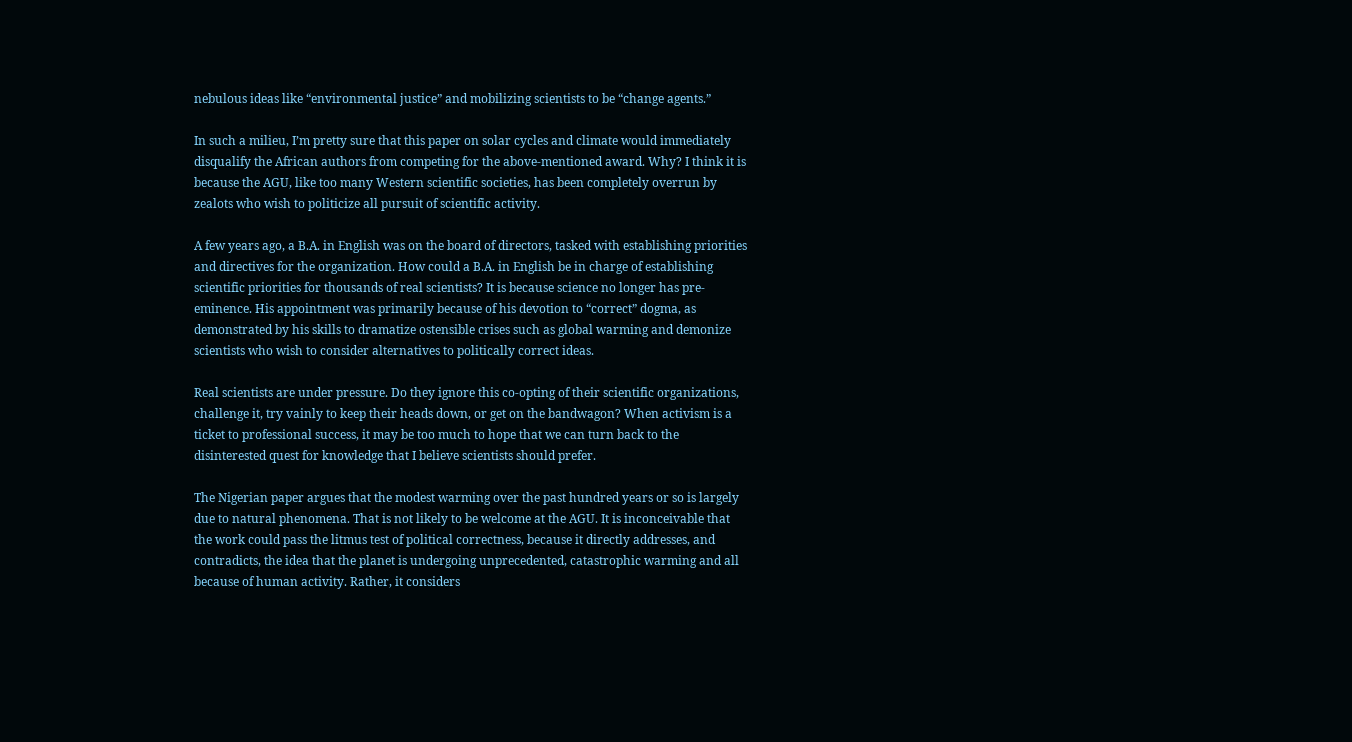nebulous ideas like “environmental justice” and mobilizing scientists to be “change agents.”

In such a milieu, I’m pretty sure that this paper on solar cycles and climate would immediately disqualify the African authors from competing for the above-mentioned award. Why? I think it is because the AGU, like too many Western scientific societies, has been completely overrun by zealots who wish to politicize all pursuit of scientific activity.

A few years ago, a B.A. in English was on the board of directors, tasked with establishing priorities and directives for the organization. How could a B.A. in English be in charge of establishing scientific priorities for thousands of real scientists? It is because science no longer has pre-eminence. His appointment was primarily because of his devotion to “correct” dogma, as demonstrated by his skills to dramatize ostensible crises such as global warming and demonize scientists who wish to consider alternatives to politically correct ideas.

Real scientists are under pressure. Do they ignore this co-opting of their scientific organizations, challenge it, try vainly to keep their heads down, or get on the bandwagon? When activism is a ticket to professional success, it may be too much to hope that we can turn back to the disinterested quest for knowledge that I believe scientists should prefer.

The Nigerian paper argues that the modest warming over the past hundred years or so is largely due to natural phenomena. That is not likely to be welcome at the AGU. It is inconceivable that the work could pass the litmus test of political correctness, because it directly addresses, and contradicts, the idea that the planet is undergoing unprecedented, catastrophic warming and all because of human activity. Rather, it considers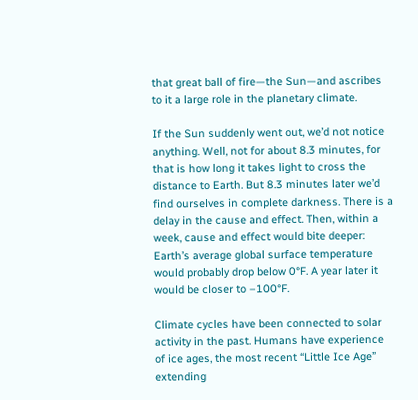that great ball of fire—the Sun—and ascribes to it a large role in the planetary climate.

If the Sun suddenly went out, we’d not notice anything. Well, not for about 8.3 minutes, for that is how long it takes light to cross the distance to Earth. But 8.3 minutes later we’d find ourselves in complete darkness. There is a delay in the cause and effect. Then, within a week, cause and effect would bite deeper: Earth’s average global surface temperature would probably drop below 0°F. A year later it would be closer to –100°F.

Climate cycles have been connected to solar activity in the past. Humans have experience of ice ages, the most recent “Little Ice Age” extending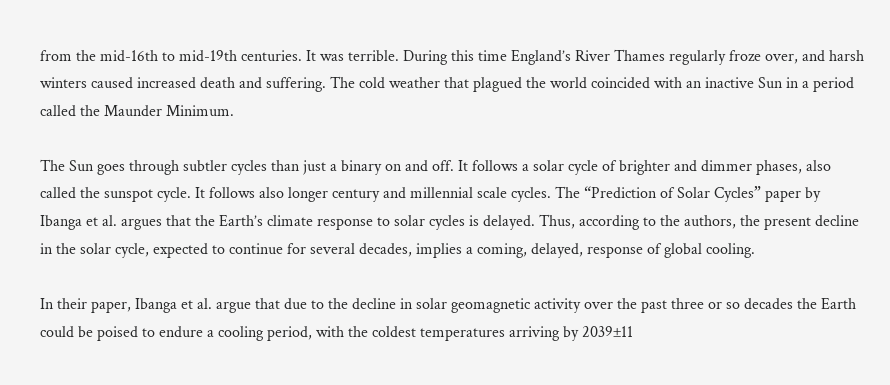from the mid-16th to mid-19th centuries. It was terrible. During this time England’s River Thames regularly froze over, and harsh winters caused increased death and suffering. The cold weather that plagued the world coincided with an inactive Sun in a period called the Maunder Minimum.

The Sun goes through subtler cycles than just a binary on and off. It follows a solar cycle of brighter and dimmer phases, also called the sunspot cycle. It follows also longer century and millennial scale cycles. The “Prediction of Solar Cycles” paper by Ibanga et al. argues that the Earth’s climate response to solar cycles is delayed. Thus, according to the authors, the present decline in the solar cycle, expected to continue for several decades, implies a coming, delayed, response of global cooling.

In their paper, Ibanga et al. argue that due to the decline in solar geomagnetic activity over the past three or so decades the Earth could be poised to endure a cooling period, with the coldest temperatures arriving by 2039±11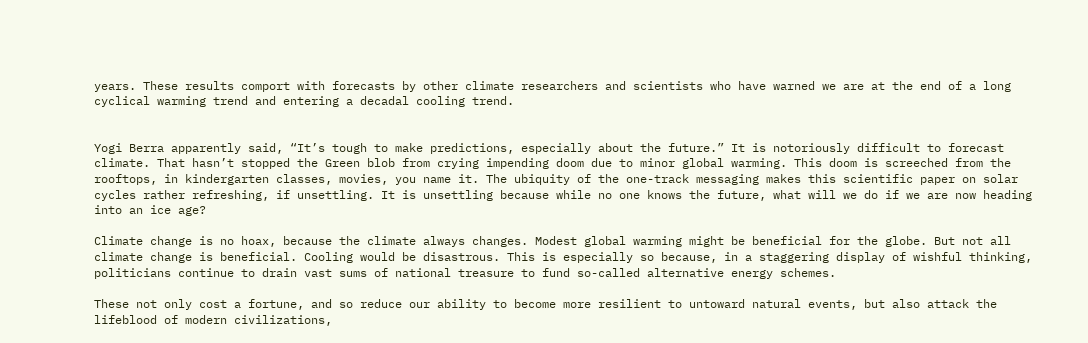years. These results comport with forecasts by other climate researchers and scientists who have warned we are at the end of a long cyclical warming trend and entering a decadal cooling trend.


Yogi Berra apparently said, “It’s tough to make predictions, especially about the future.” It is notoriously difficult to forecast climate. That hasn’t stopped the Green blob from crying impending doom due to minor global warming. This doom is screeched from the rooftops, in kindergarten classes, movies, you name it. The ubiquity of the one-track messaging makes this scientific paper on solar cycles rather refreshing, if unsettling. It is unsettling because while no one knows the future, what will we do if we are now heading into an ice age?

Climate change is no hoax, because the climate always changes. Modest global warming might be beneficial for the globe. But not all climate change is beneficial. Cooling would be disastrous. This is especially so because, in a staggering display of wishful thinking, politicians continue to drain vast sums of national treasure to fund so-called alternative energy schemes.

These not only cost a fortune, and so reduce our ability to become more resilient to untoward natural events, but also attack the lifeblood of modern civilizations,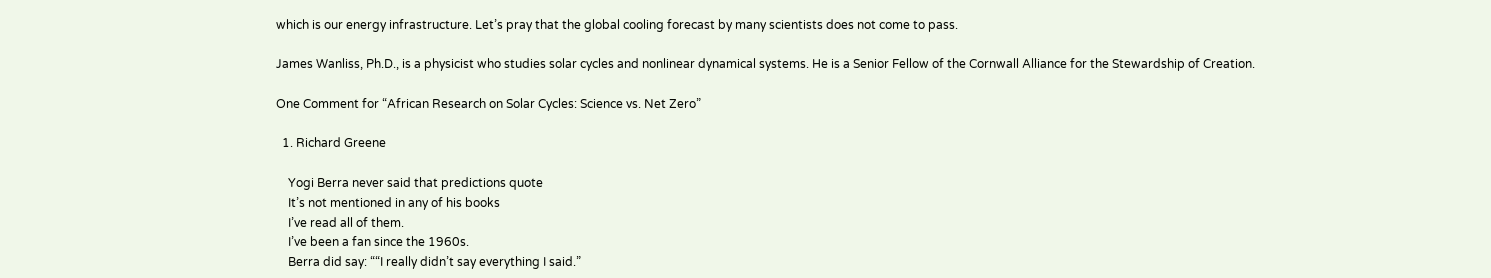which is our energy infrastructure. Let’s pray that the global cooling forecast by many scientists does not come to pass.

James Wanliss, Ph.D., is a physicist who studies solar cycles and nonlinear dynamical systems. He is a Senior Fellow of the Cornwall Alliance for the Stewardship of Creation.

One Comment for “African Research on Solar Cycles: Science vs. Net Zero”

  1. Richard Greene

    Yogi Berra never said that predictions quote
    It’s not mentioned in any of his books
    I’ve read all of them.
    I’ve been a fan since the 1960s.
    Berra did say: ““I really didn’t say everything I said.”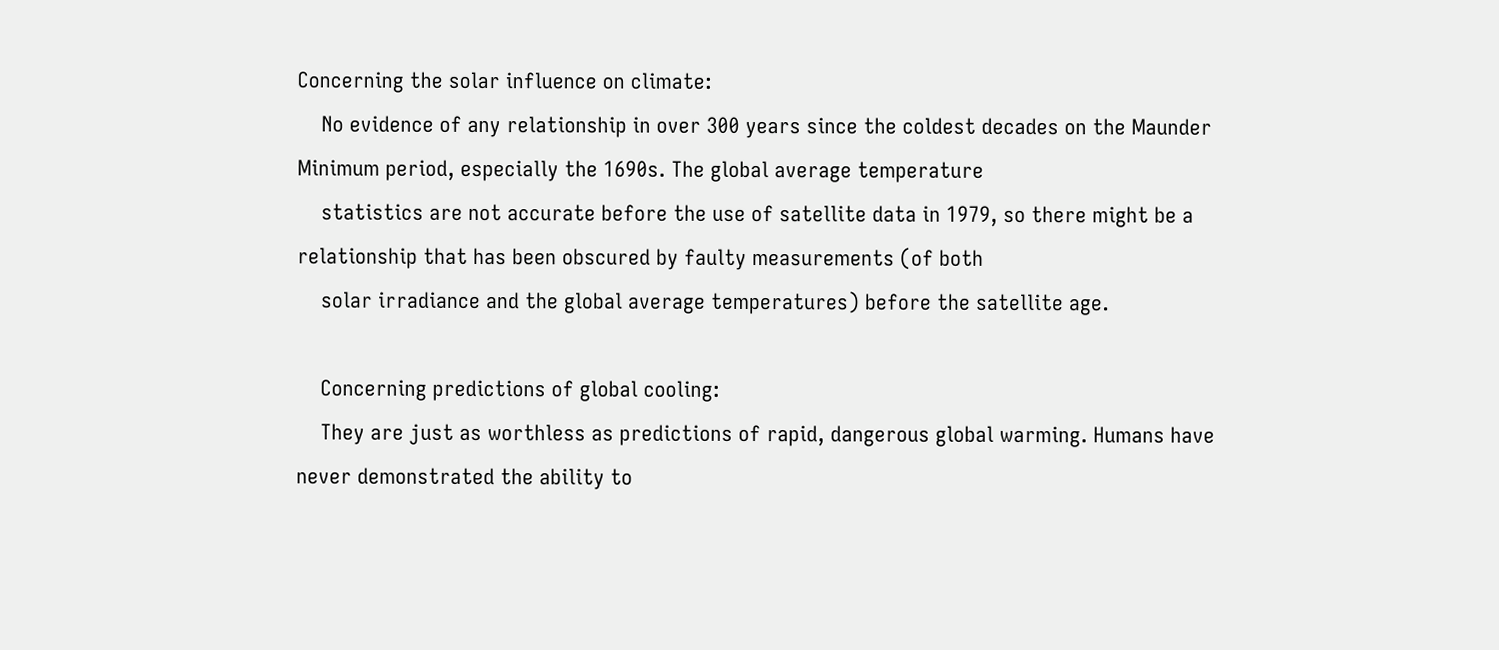Concerning the solar influence on climate:
    No evidence of any relationship in over 300 years since the coldest decades on the Maunder Minimum period, especially the 1690s. The global average temperature
    statistics are not accurate before the use of satellite data in 1979, so there might be a relationship that has been obscured by faulty measurements (of both
    solar irradiance and the global average temperatures) before the satellite age.

    Concerning predictions of global cooling:
    They are just as worthless as predictions of rapid, dangerous global warming. Humans have never demonstrated the ability to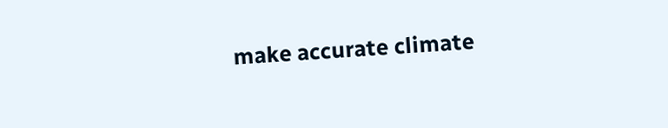make accurate climate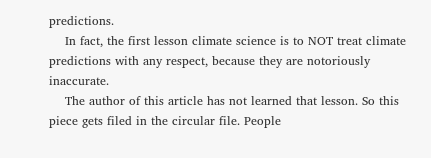predictions.
    In fact, the first lesson climate science is to NOT treat climate predictions with any respect, because they are notoriously inaccurate.
    The author of this article has not learned that lesson. So this piece gets filed in the circular file. People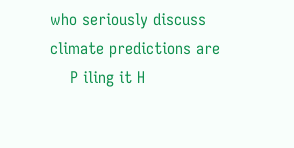who seriously discuss climate predictions are
    P iling it H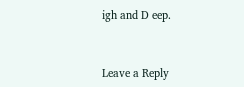igh and D eep.


Leave a Reply